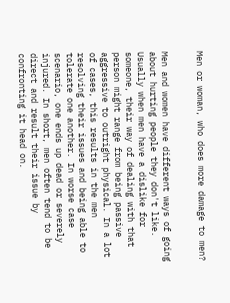Men or woman, who does more damage to men?


Men and women have different ways of going about hurting people they don't like. Usually when men have a dislike for someone, their way of dealing with that person might range from being passive aggressive to outright physical. In a lot of cases, this results in the men resolving their issues and being able to tolerate one another. In worse case scenario, one ends up dead or severely injured. In short, men often tend to be direct and result their issue by confronting it head on.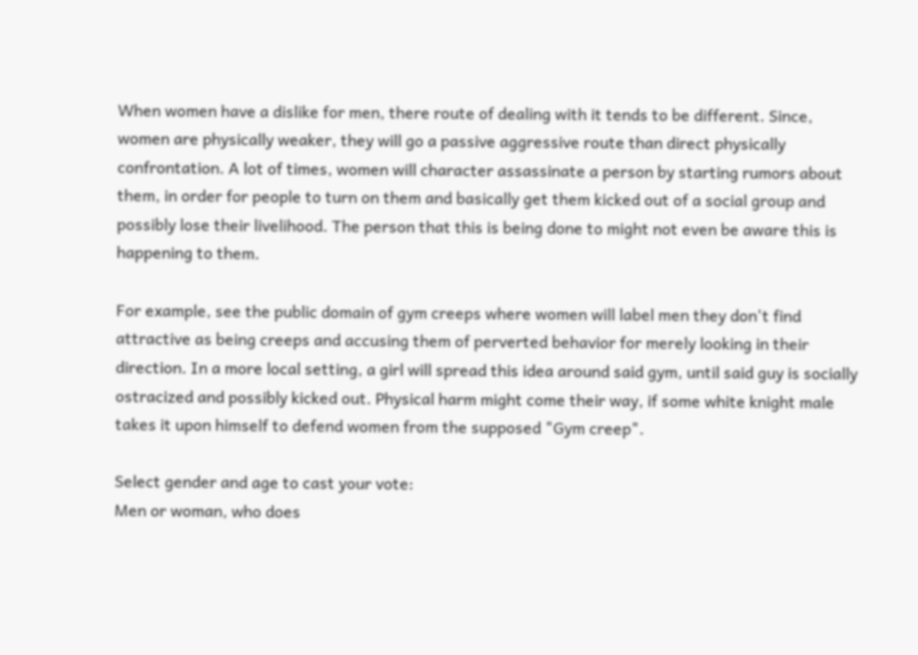When women have a dislike for men, there route of dealing with it tends to be different. Since, women are physically weaker, they will go a passive aggressive route than direct physically confrontation. A lot of times, women will character assassinate a person by starting rumors about them, in order for people to turn on them and basically get them kicked out of a social group and possibly lose their livelihood. The person that this is being done to might not even be aware this is happening to them.

For example, see the public domain of gym creeps where women will label men they don't find attractive as being creeps and accusing them of perverted behavior for merely looking in their direction. In a more local setting, a girl will spread this idea around said gym, until said guy is socially ostracized and possibly kicked out. Physical harm might come their way, if some white knight male takes it upon himself to defend women from the supposed "Gym creep".

Select gender and age to cast your vote:
Men or woman, who does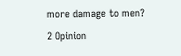more damage to men?
2 Opinion